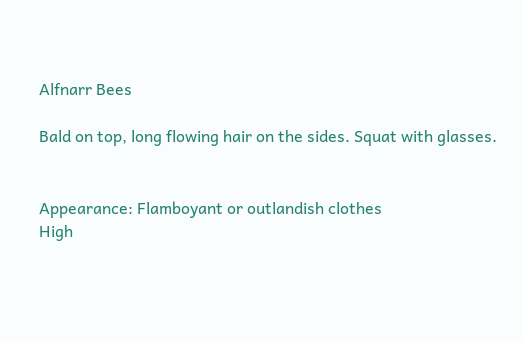Alfnarr Bees

Bald on top, long flowing hair on the sides. Squat with glasses.


Appearance: Flamboyant or outlandish clothes
High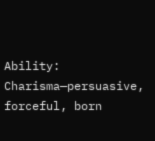Ability: Charisma—persuasive, forceful, born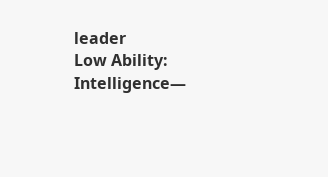leader
Low Ability: Intelligence—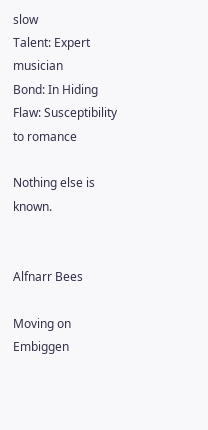slow
Talent: Expert musician
Bond: In Hiding
Flaw: Susceptibility to romance

Nothing else is known.


Alfnarr Bees

Moving on Embiggen